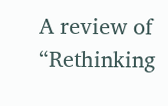A review of “Rethinking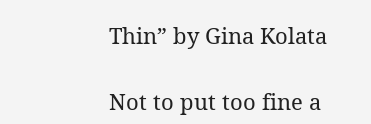Thin” by Gina Kolata

Not to put too fine a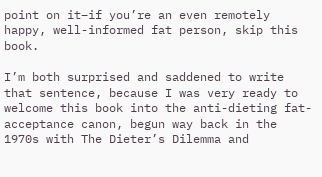point on it–if you’re an even remotely happy, well-informed fat person, skip this book.

I’m both surprised and saddened to write that sentence, because I was very ready to welcome this book into the anti-dieting fat-acceptance canon, begun way back in the 1970s with The Dieter’s Dilemma and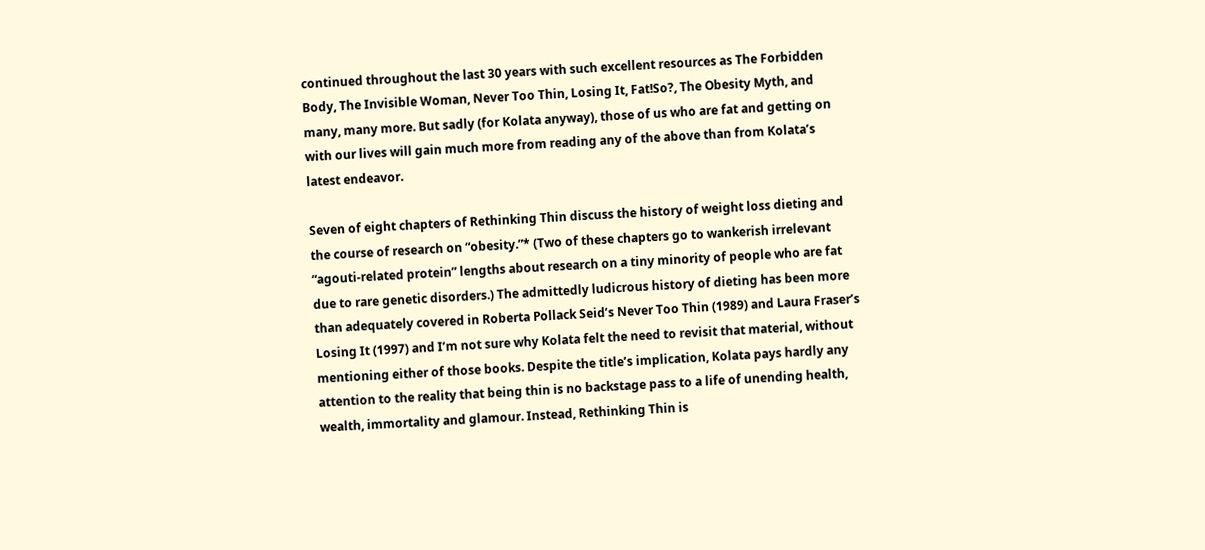continued throughout the last 30 years with such excellent resources as The Forbidden Body, The Invisible Woman, Never Too Thin, Losing It, Fat!So?, The Obesity Myth, and many, many more. But sadly (for Kolata anyway), those of us who are fat and getting on with our lives will gain much more from reading any of the above than from Kolata’s latest endeavor.

Seven of eight chapters of Rethinking Thin discuss the history of weight loss dieting and the course of research on “obesity.”* (Two of these chapters go to wankerish irrelevant “agouti-related protein” lengths about research on a tiny minority of people who are fat due to rare genetic disorders.) The admittedly ludicrous history of dieting has been more than adequately covered in Roberta Pollack Seid’s Never Too Thin (1989) and Laura Fraser’s Losing It (1997) and I’m not sure why Kolata felt the need to revisit that material, without mentioning either of those books. Despite the title’s implication, Kolata pays hardly any attention to the reality that being thin is no backstage pass to a life of unending health, wealth, immortality and glamour. Instead, Rethinking Thin is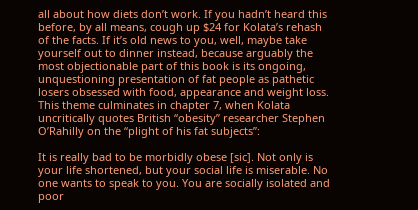all about how diets don’t work. If you hadn’t heard this before, by all means, cough up $24 for Kolata’s rehash of the facts. If it’s old news to you, well, maybe take yourself out to dinner instead, because arguably the most objectionable part of this book is its ongoing, unquestioning presentation of fat people as pathetic losers obsessed with food, appearance and weight loss. This theme culminates in chapter 7, when Kolata uncritically quotes British “obesity” researcher Stephen O’Rahilly on the “plight of his fat subjects”:

It is really bad to be morbidly obese [sic]. Not only is your life shortened, but your social life is miserable. No one wants to speak to you. You are socially isolated and poor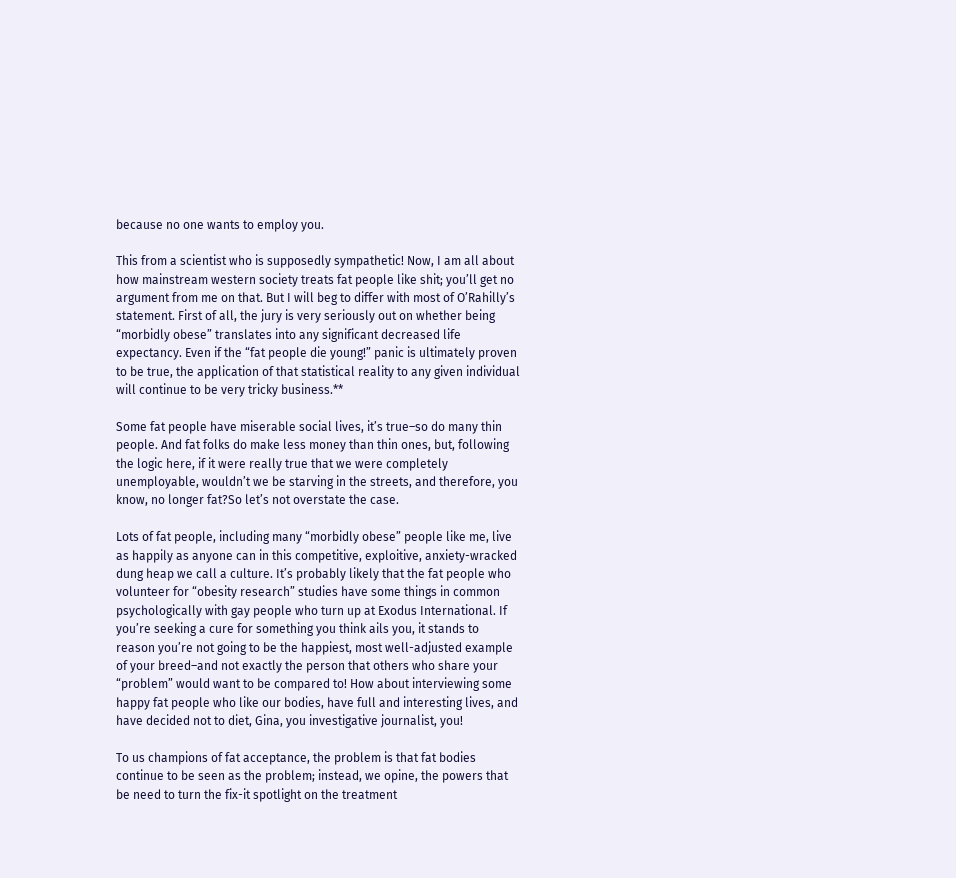because no one wants to employ you.

This from a scientist who is supposedly sympathetic! Now, I am all about how mainstream western society treats fat people like shit; you’ll get no argument from me on that. But I will beg to differ with most of O’Rahilly’s statement. First of all, the jury is very seriously out on whether being “morbidly obese” translates into any significant decreased life expectancy. Even if the “fat people die young!” panic is ultimately proven to be true, the application of that statistical reality to any given individual will continue to be very tricky business.**

Some fat people have miserable social lives, it’s true–so do many thin people. And fat folks do make less money than thin ones, but, following the logic here, if it were really true that we were completely unemployable, wouldn’t we be starving in the streets, and therefore, you know, no longer fat?So let’s not overstate the case.

Lots of fat people, including many “morbidly obese” people like me, live as happily as anyone can in this competitive, exploitive, anxiety-wracked dung heap we call a culture. It’s probably likely that the fat people who volunteer for “obesity research” studies have some things in common psychologically with gay people who turn up at Exodus International. If you’re seeking a cure for something you think ails you, it stands to reason you’re not going to be the happiest, most well-adjusted example of your breed–and not exactly the person that others who share your “problem” would want to be compared to! How about interviewing some happy fat people who like our bodies, have full and interesting lives, and have decided not to diet, Gina, you investigative journalist, you!

To us champions of fat acceptance, the problem is that fat bodies continue to be seen as the problem; instead, we opine, the powers that be need to turn the fix-it spotlight on the treatment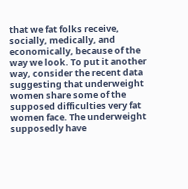that we fat folks receive, socially, medically, and economically, because of the way we look. To put it another way, consider the recent data suggesting that underweight women share some of the supposed difficulties very fat women face. The underweight supposedly have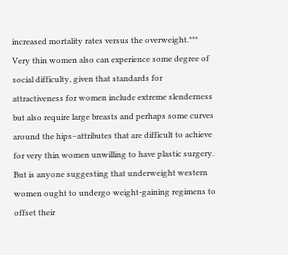increased mortality rates versus the overweight.*** Very thin women also can experience some degree of social difficulty, given that standards for attractiveness for women include extreme slenderness but also require large breasts and perhaps some curves around the hips–attributes that are difficult to achieve for very thin women unwilling to have plastic surgery. But is anyone suggesting that underweight western women ought to undergo weight-gaining regimens to offset their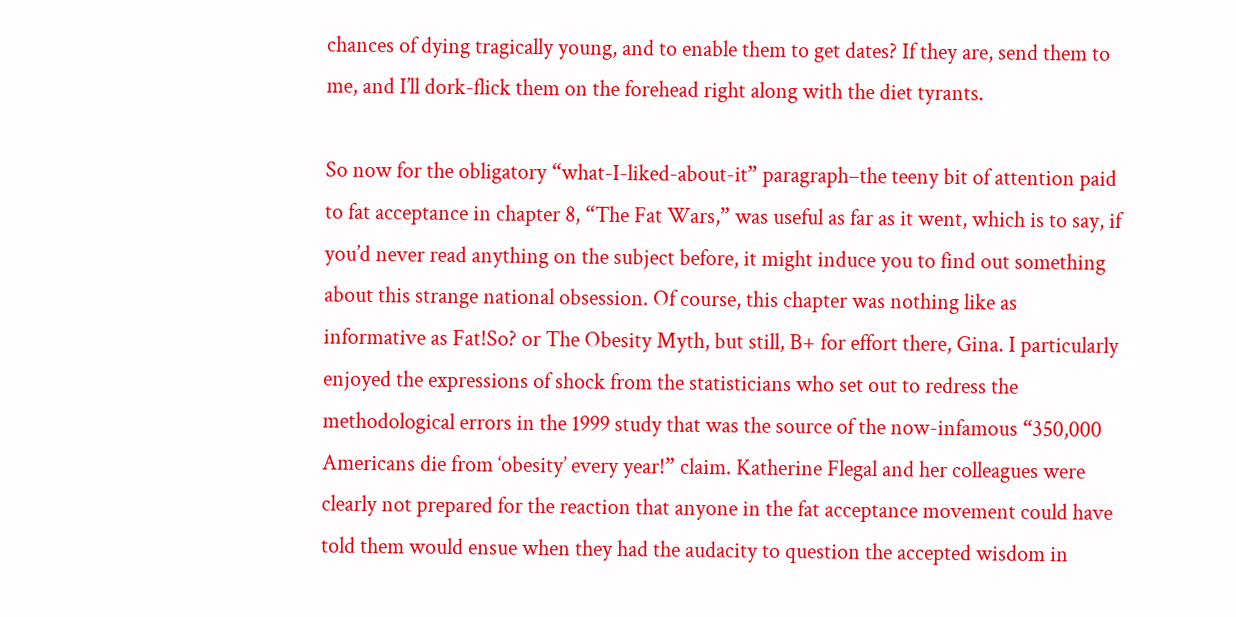chances of dying tragically young, and to enable them to get dates? If they are, send them to me, and I’ll dork-flick them on the forehead right along with the diet tyrants.

So now for the obligatory “what-I-liked-about-it” paragraph–the teeny bit of attention paid to fat acceptance in chapter 8, “The Fat Wars,” was useful as far as it went, which is to say, if you’d never read anything on the subject before, it might induce you to find out something about this strange national obsession. Of course, this chapter was nothing like as informative as Fat!So? or The Obesity Myth, but still, B+ for effort there, Gina. I particularly enjoyed the expressions of shock from the statisticians who set out to redress the methodological errors in the 1999 study that was the source of the now-infamous “350,000 Americans die from ‘obesity’ every year!” claim. Katherine Flegal and her colleagues were clearly not prepared for the reaction that anyone in the fat acceptance movement could have told them would ensue when they had the audacity to question the accepted wisdom in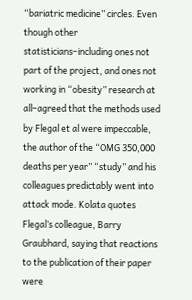“bariatric medicine” circles. Even though other statisticians–including ones not part of the project, and ones not working in “obesity” research at all–agreed that the methods used by Flegal et al were impeccable, the author of the “OMG 350,000 deaths per year” “study” and his colleagues predictably went into attack mode. Kolata quotes Flegal’s colleague, Barry Graubhard, saying that reactions to the publication of their paper were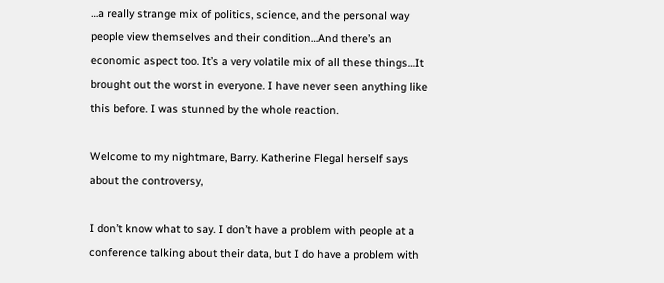…a really strange mix of politics, science, and the personal way people view themselves and their condition…And there’s an economic aspect too. It’s a very volatile mix of all these things…It brought out the worst in everyone. I have never seen anything like this before. I was stunned by the whole reaction.

Welcome to my nightmare, Barry. Katherine Flegal herself says about the controversy,

I don’t know what to say. I don’t have a problem with people at a conference talking about their data, but I do have a problem with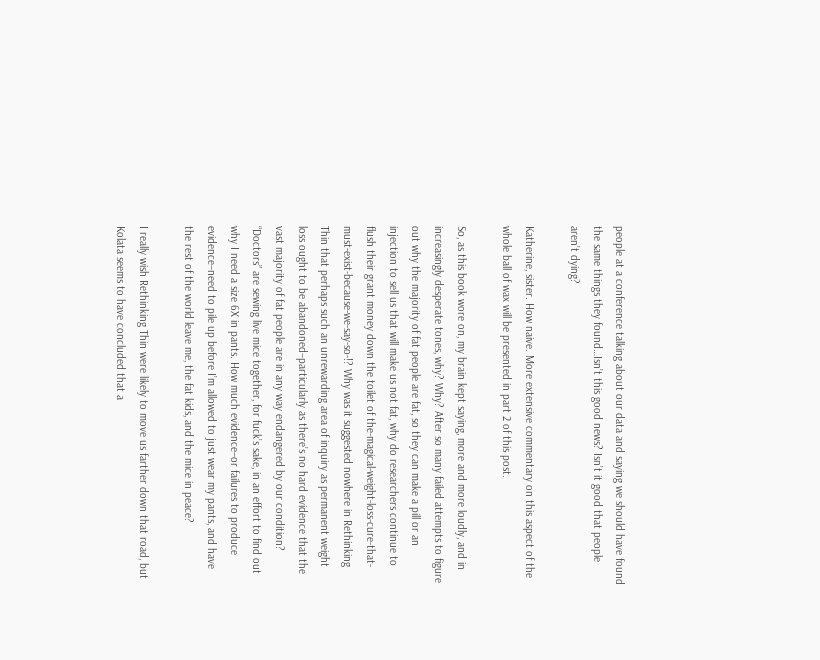people at a conference talking about our data and saying we should have found the same things they found…Isn’t this good news? Isn’t it good that people aren’t dying?

Katherine, sister. How naive. More extensive commentary on this aspect of the whole ball of wax will be presented in part 2 of this post.

So, as this book wore on, my brain kept saying, more and more loudly, and in increasingly desperate tones, why? Why? After so many failed attempts to figure out why the majority of fat people are fat, so they can make a pill or an injection to sell us that will make us not fat, why do researchers continue to flush their grant money down the toilet of the-magical-weight-loss-cure-that-must-exist-because-we-say-so-!? Why was it suggested nowhere in Rethinking Thin that perhaps such an unrewarding area of inquiry as permanent weight loss ought to be abandoned–particularly as there’s no hard evidence that the vast majority of fat people are in any way endangered by our condition? “Doctors” are sewing live mice together, for fuck’s sake, in an effort to find out why I need a size 6X in pants. How much evidence–or failures to produce evidence–need to pile up before I’m allowed to just wear my pants, and have the rest of the world leave me, the fat kids, and the mice in peace?

I really wish Rethinking Thin were likely to move us farther down that road, but Kolata seems to have concluded that a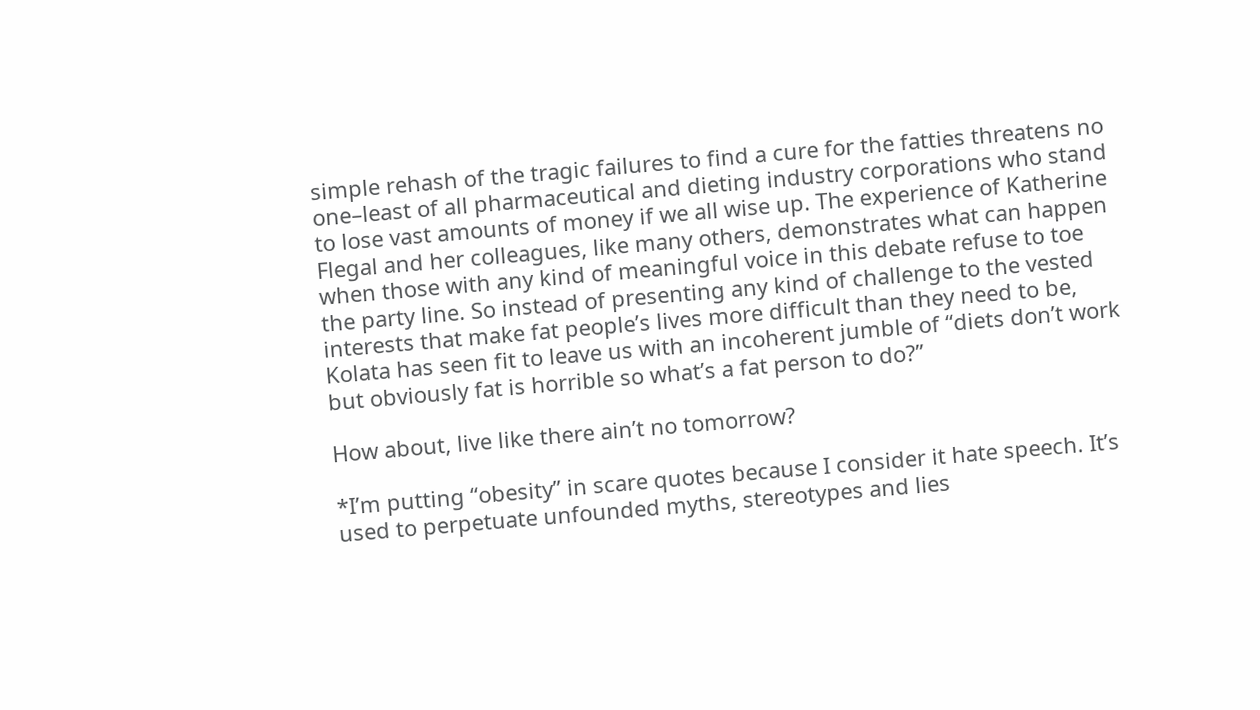simple rehash of the tragic failures to find a cure for the fatties threatens no one–least of all pharmaceutical and dieting industry corporations who stand to lose vast amounts of money if we all wise up. The experience of Katherine Flegal and her colleagues, like many others, demonstrates what can happen when those with any kind of meaningful voice in this debate refuse to toe the party line. So instead of presenting any kind of challenge to the vested interests that make fat people’s lives more difficult than they need to be, Kolata has seen fit to leave us with an incoherent jumble of “diets don’t work but obviously fat is horrible so what’s a fat person to do?”

How about, live like there ain’t no tomorrow?

*I’m putting “obesity” in scare quotes because I consider it hate speech. It’s used to perpetuate unfounded myths, stereotypes and lies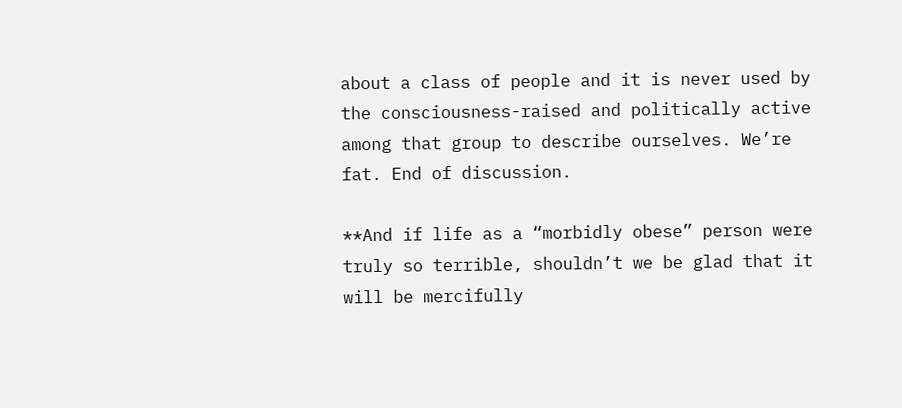about a class of people and it is never used by the consciousness-raised and politically active among that group to describe ourselves. We’re fat. End of discussion.

**And if life as a “morbidly obese” person were truly so terrible, shouldn’t we be glad that it will be mercifully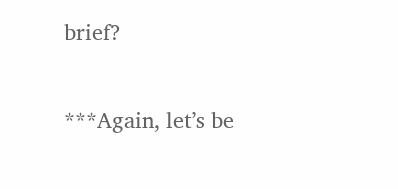brief?

***Again, let’s be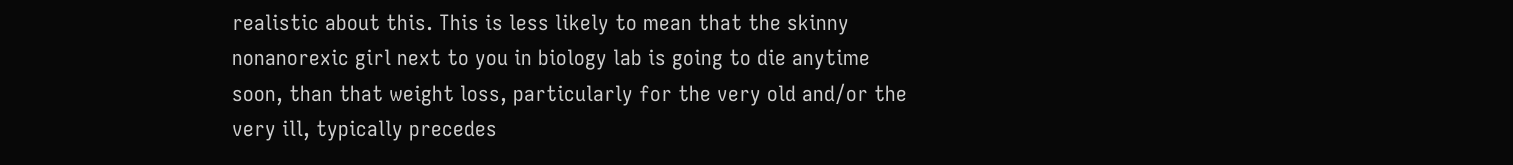realistic about this. This is less likely to mean that the skinny nonanorexic girl next to you in biology lab is going to die anytime soon, than that weight loss, particularly for the very old and/or the very ill, typically precedes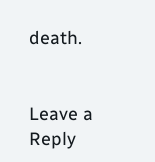death.


Leave a Reply